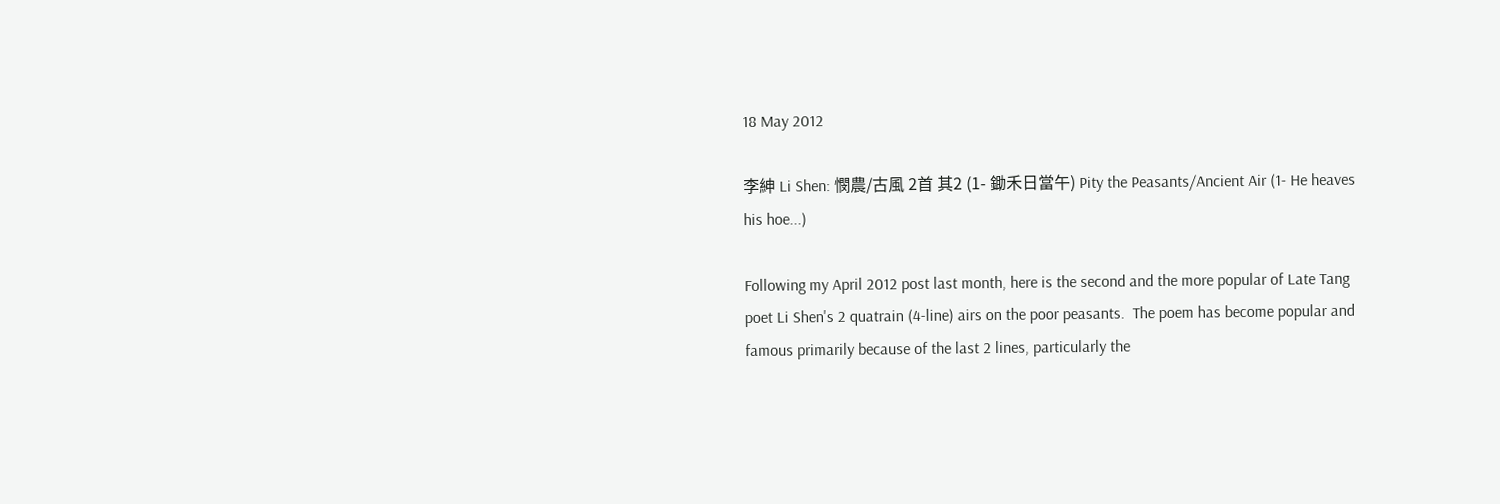18 May 2012

李紳 Li Shen: 憫農/古風 2首 其2 (1- 鋤禾日當午) Pity the Peasants/Ancient Air (1- He heaves his hoe...)

Following my April 2012 post last month, here is the second and the more popular of Late Tang poet Li Shen's 2 quatrain (4-line) airs on the poor peasants.  The poem has become popular and famous primarily because of the last 2 lines, particularly the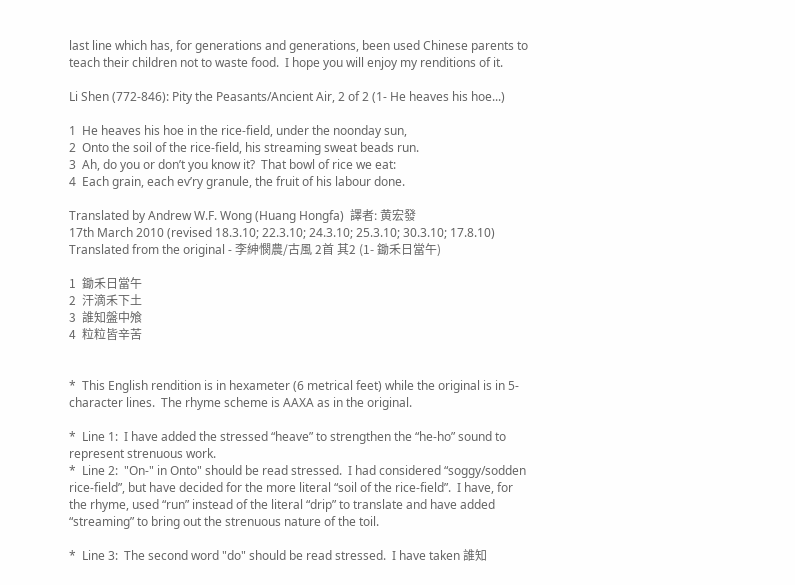last line which has, for generations and generations, been used Chinese parents to teach their children not to waste food.  I hope you will enjoy my renditions of it.

Li Shen (772-846): Pity the Peasants/Ancient Air, 2 of 2 (1- He heaves his hoe...)

1  He heaves his hoe in the rice-field, under the noonday sun,
2  Onto the soil of the rice-field, his streaming sweat beads run.
3  Ah, do you or don’t you know it?  That bowl of rice we eat:
4  Each grain, each ev’ry granule, the fruit of his labour done.

Translated by Andrew W.F. Wong (Huang Hongfa)  譯者: 黄宏發
17th March 2010 (revised 18.3.10; 22.3.10; 24.3.10; 25.3.10; 30.3.10; 17.8.10)
Translated from the original - 李紳憫農/古風 2首 其2 (1- 鋤禾日當午)

1  鋤禾日當午
2  汗滴禾下土
3  誰知盤中飧
4  粒粒皆辛苦


*  This English rendition is in hexameter (6 metrical feet) while the original is in 5-character lines.  The rhyme scheme is AAXA as in the original.

*  Line 1:  I have added the stressed “heave” to strengthen the “he-ho” sound to represent strenuous work.
*  Line 2:  "On-" in Onto" should be read stressed.  I had considered “soggy/sodden rice-field”, but have decided for the more literal “soil of the rice-field”.  I have, for the rhyme, used “run” instead of the literal “drip” to translate and have added “streaming” to bring out the strenuous nature of the toil.

*  Line 3:  The second word "do" should be read stressed.  I have taken 誰知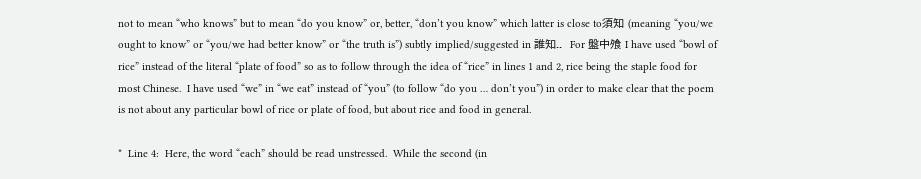not to mean “who knows” but to mean “do you know” or, better, “don’t you know” which latter is close to須知 (meaning “you/we ought to know” or “you/we had better know” or “the truth is”) subtly implied/suggested in 誰知..  For 盤中飧 I have used “bowl of rice” instead of the literal “plate of food” so as to follow through the idea of “rice” in lines 1 and 2, rice being the staple food for most Chinese.  I have used “we” in “we eat” instead of “you” (to follow “do you … don’t you”) in order to make clear that the poem is not about any particular bowl of rice or plate of food, but about rice and food in general.

*  Line 4:  Here, the word “each” should be read unstressed.  While the second (in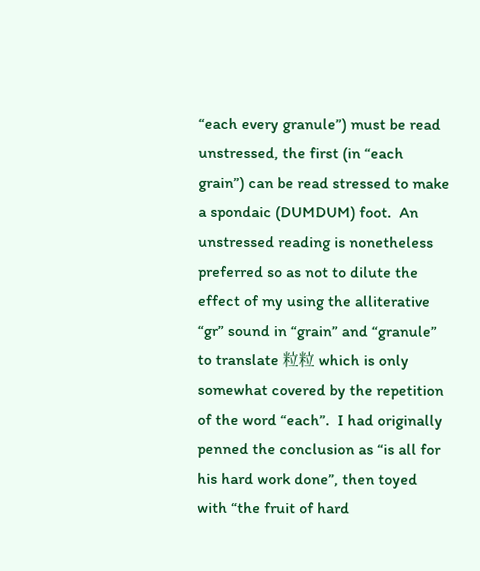“each every granule”) must be read unstressed, the first (in “each grain”) can be read stressed to make a spondaic (DUMDUM) foot.  An unstressed reading is nonetheless preferred so as not to dilute the effect of my using the alliterative “gr” sound in “grain” and “granule” to translate 粒粒 which is only somewhat covered by the repetition of the word “each”.  I had originally penned the conclusion as “is all for his hard work done”, then toyed with “the fruit of hard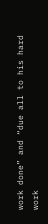work done” and “due all to his hard work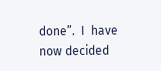done”.  I  have now decided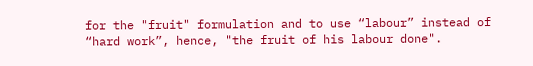for the "fruit" formulation and to use “labour” instead of “hard work”, hence, "the fruit of his labour done".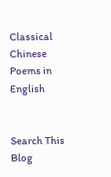Classical Chinese Poems in English


Search This Blog